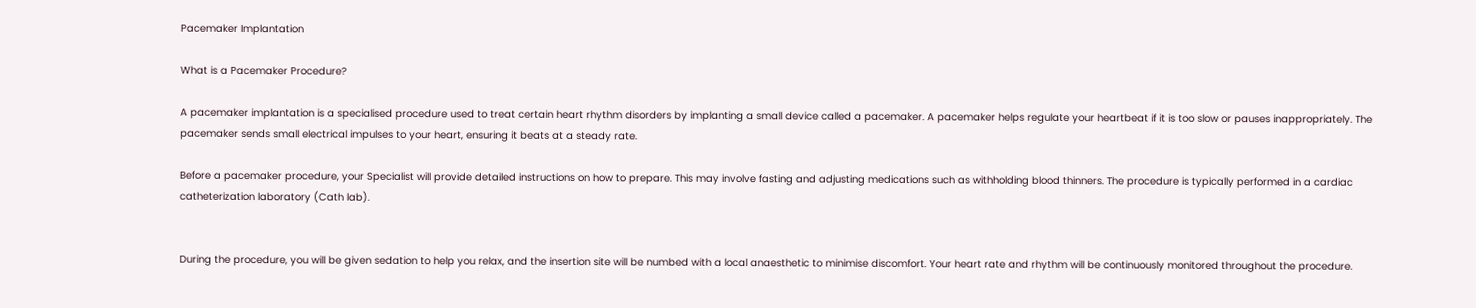Pacemaker Implantation

What is a Pacemaker Procedure?

A pacemaker implantation is a specialised procedure used to treat certain heart rhythm disorders by implanting a small device called a pacemaker. A pacemaker helps regulate your heartbeat if it is too slow or pauses inappropriately. The pacemaker sends small electrical impulses to your heart, ensuring it beats at a steady rate.

Before a pacemaker procedure, your Specialist will provide detailed instructions on how to prepare. This may involve fasting and adjusting medications such as withholding blood thinners. The procedure is typically performed in a cardiac catheterization laboratory (Cath lab).


During the procedure, you will be given sedation to help you relax, and the insertion site will be numbed with a local anaesthetic to minimise discomfort. Your heart rate and rhythm will be continuously monitored throughout the procedure.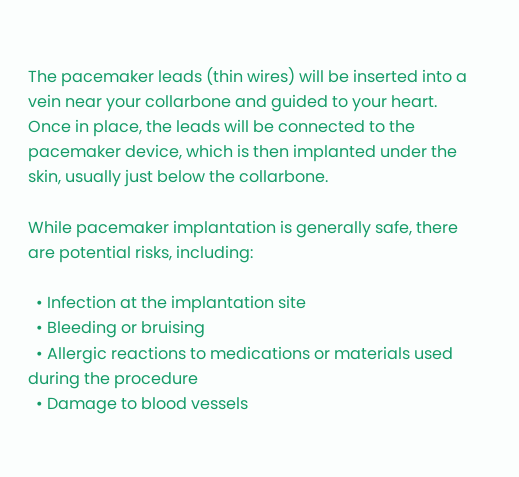The pacemaker leads (thin wires) will be inserted into a vein near your collarbone and guided to your heart. Once in place, the leads will be connected to the pacemaker device, which is then implanted under the skin, usually just below the collarbone.

While pacemaker implantation is generally safe, there are potential risks, including:

  • Infection at the implantation site
  • Bleeding or bruising
  • Allergic reactions to medications or materials used during the procedure
  • Damage to blood vessels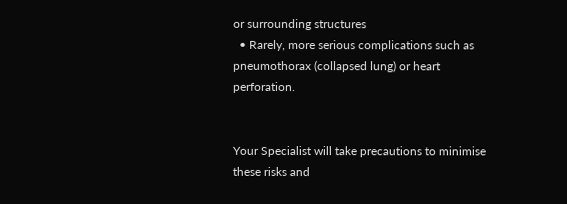or surrounding structures
  • Rarely, more serious complications such as pneumothorax (collapsed lung) or heart perforation.


Your Specialist will take precautions to minimise these risks and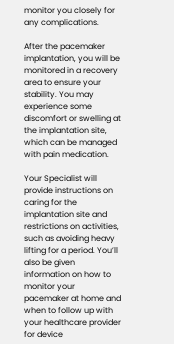monitor you closely for any complications.

After the pacemaker implantation, you will be monitored in a recovery area to ensure your stability. You may experience some discomfort or swelling at the implantation site, which can be managed with pain medication.

Your Specialist will provide instructions on caring for the implantation site and restrictions on activities, such as avoiding heavy lifting for a period. You’ll also be given information on how to monitor your pacemaker at home and when to follow up with your healthcare provider for device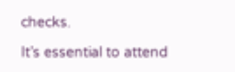checks.

It’s essential to attend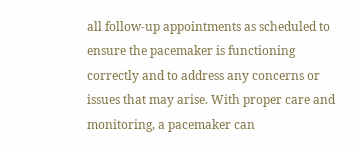all follow-up appointments as scheduled to ensure the pacemaker is functioning correctly and to address any concerns or issues that may arise. With proper care and monitoring, a pacemaker can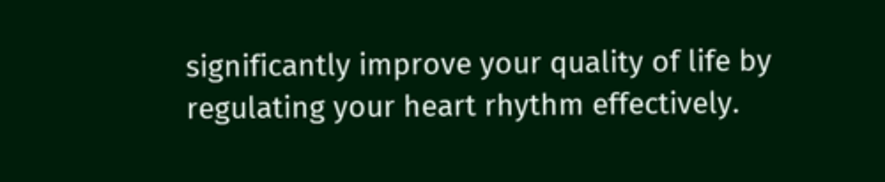significantly improve your quality of life by regulating your heart rhythm effectively.